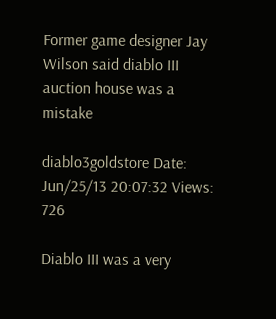Former game designer Jay Wilson said diablo III auction house was a mistake

diablo3goldstore Date: Jun/25/13 20:07:32 Views: 726

Diablo III was a very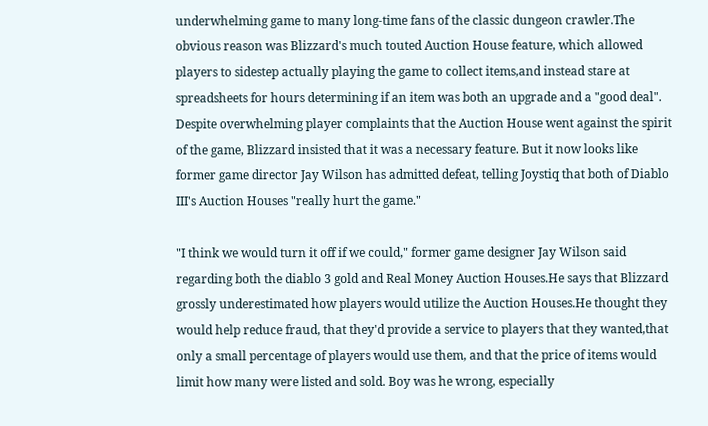underwhelming game to many long-time fans of the classic dungeon crawler.The obvious reason was Blizzard's much touted Auction House feature, which allowed players to sidestep actually playing the game to collect items,and instead stare at spreadsheets for hours determining if an item was both an upgrade and a "good deal". Despite overwhelming player complaints that the Auction House went against the spirit of the game, Blizzard insisted that it was a necessary feature. But it now looks like former game director Jay Wilson has admitted defeat, telling Joystiq that both of Diablo III's Auction Houses "really hurt the game."

"I think we would turn it off if we could," former game designer Jay Wilson said regarding both the diablo 3 gold and Real Money Auction Houses.He says that Blizzard grossly underestimated how players would utilize the Auction Houses.He thought they would help reduce fraud, that they'd provide a service to players that they wanted,that only a small percentage of players would use them, and that the price of items would limit how many were listed and sold. Boy was he wrong, especially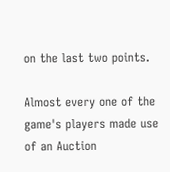on the last two points.

Almost every one of the game's players made use of an Auction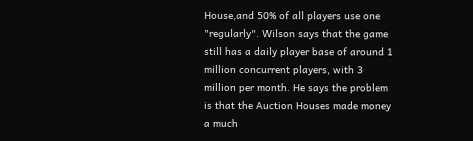House,and 50% of all players use one "regularly". Wilson says that the game still has a daily player base of around 1 million concurrent players, with 3 million per month. He says the problem is that the Auction Houses made money a much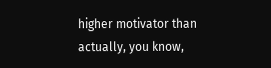higher motivator than actually, you know,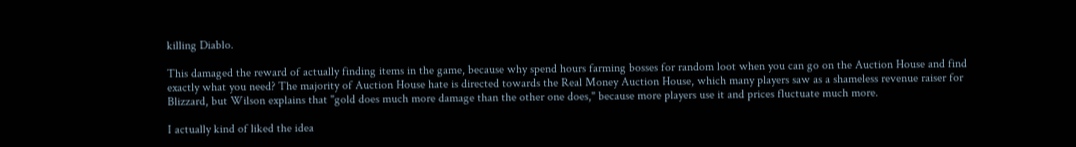killing Diablo.

This damaged the reward of actually finding items in the game, because why spend hours farming bosses for random loot when you can go on the Auction House and find exactly what you need? The majority of Auction House hate is directed towards the Real Money Auction House, which many players saw as a shameless revenue raiser for Blizzard, but Wilson explains that "gold does much more damage than the other one does," because more players use it and prices fluctuate much more.

I actually kind of liked the idea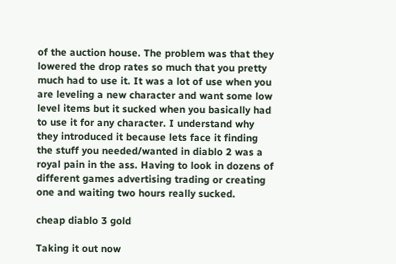of the auction house. The problem was that they lowered the drop rates so much that you pretty much had to use it. It was a lot of use when you are leveling a new character and want some low level items but it sucked when you basically had to use it for any character. I understand why they introduced it because lets face it finding the stuff you needed/wanted in diablo 2 was a royal pain in the ass. Having to look in dozens of different games advertising trading or creating one and waiting two hours really sucked.

cheap diablo 3 gold

Taking it out now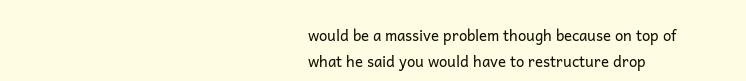would be a massive problem though because on top of what he said you would have to restructure drop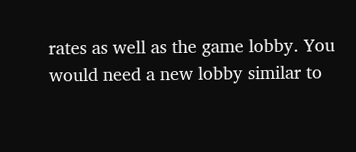rates as well as the game lobby. You would need a new lobby similar to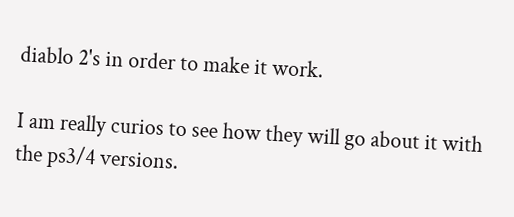diablo 2's in order to make it work.

I am really curios to see how they will go about it with the ps3/4 versions.